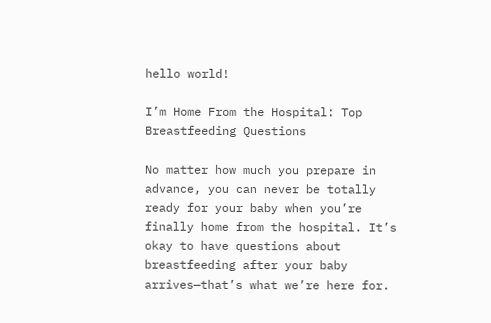hello world!

I’m Home From the Hospital: Top Breastfeeding Questions

No matter how much you prepare in advance, you can never be totally ready for your baby when you’re finally home from the hospital. It’s okay to have questions about breastfeeding after your baby arrives—that’s what we’re here for.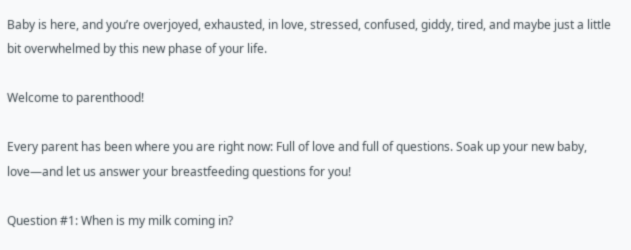Baby is here, and you’re overjoyed, exhausted, in love, stressed, confused, giddy, tired, and maybe just a little bit overwhelmed by this new phase of your life.

Welcome to parenthood!

Every parent has been where you are right now: Full of love and full of questions. Soak up your new baby, love—and let us answer your breastfeeding questions for you!

Question #1: When is my milk coming in?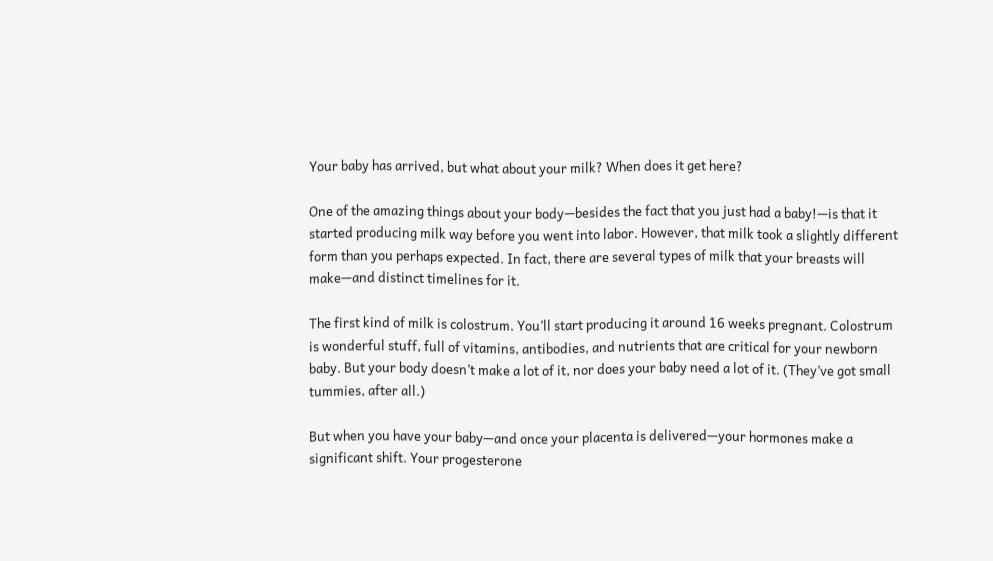Your baby has arrived, but what about your milk? When does it get here?

One of the amazing things about your body—besides the fact that you just had a baby!—is that it started producing milk way before you went into labor. However, that milk took a slightly different form than you perhaps expected. In fact, there are several types of milk that your breasts will make—and distinct timelines for it.

The first kind of milk is colostrum. You’ll start producing it around 16 weeks pregnant. Colostrum is wonderful stuff, full of vitamins, antibodies, and nutrients that are critical for your newborn baby. But your body doesn’t make a lot of it, nor does your baby need a lot of it. (They’ve got small tummies, after all.)

But when you have your baby—and once your placenta is delivered—your hormones make a significant shift. Your progesterone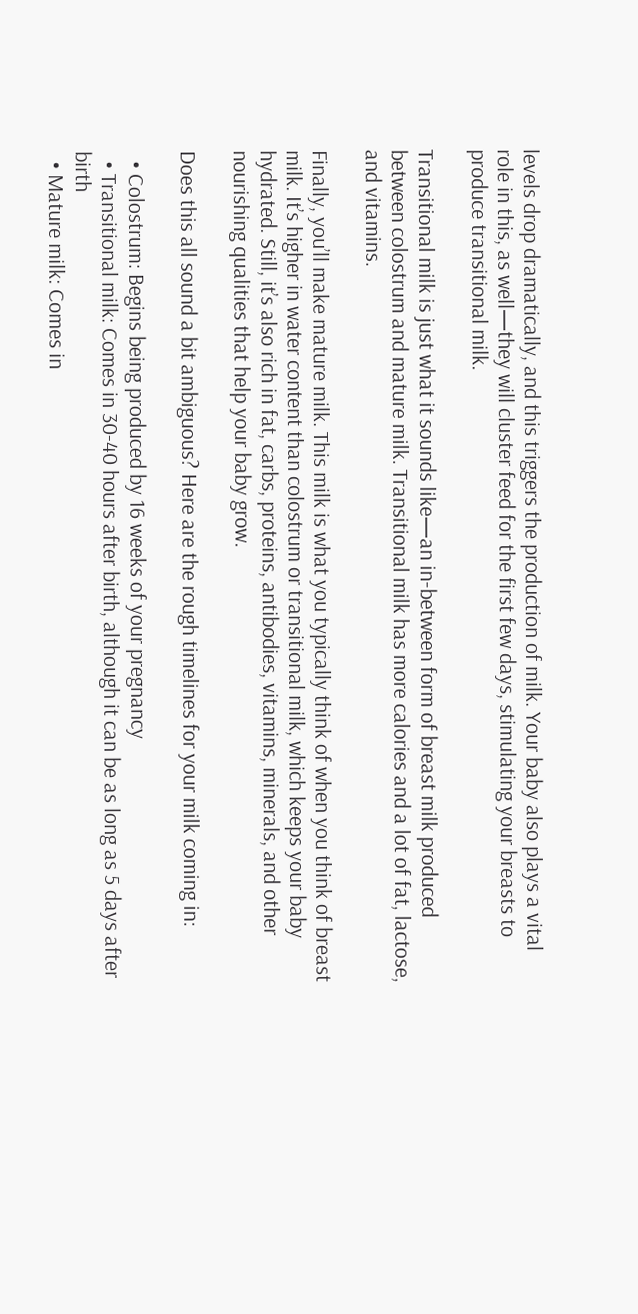levels drop dramatically, and this triggers the production of milk. Your baby also plays a vital role in this, as well—they will cluster feed for the first few days, stimulating your breasts to produce transitional milk.

Transitional milk is just what it sounds like—an in-between form of breast milk produced between colostrum and mature milk. Transitional milk has more calories and a lot of fat, lactose, and vitamins.

Finally, you’ll make mature milk. This milk is what you typically think of when you think of breast milk. It’s higher in water content than colostrum or transitional milk, which keeps your baby hydrated. Still, it’s also rich in fat, carbs, proteins, antibodies, vitamins, minerals, and other nourishing qualities that help your baby grow.

Does this all sound a bit ambiguous? Here are the rough timelines for your milk coming in:

  • Colostrum: Begins being produced by 16 weeks of your pregnancy
  • Transitional milk: Comes in 30-40 hours after birth, although it can be as long as 5 days after birth
  • Mature milk: Comes in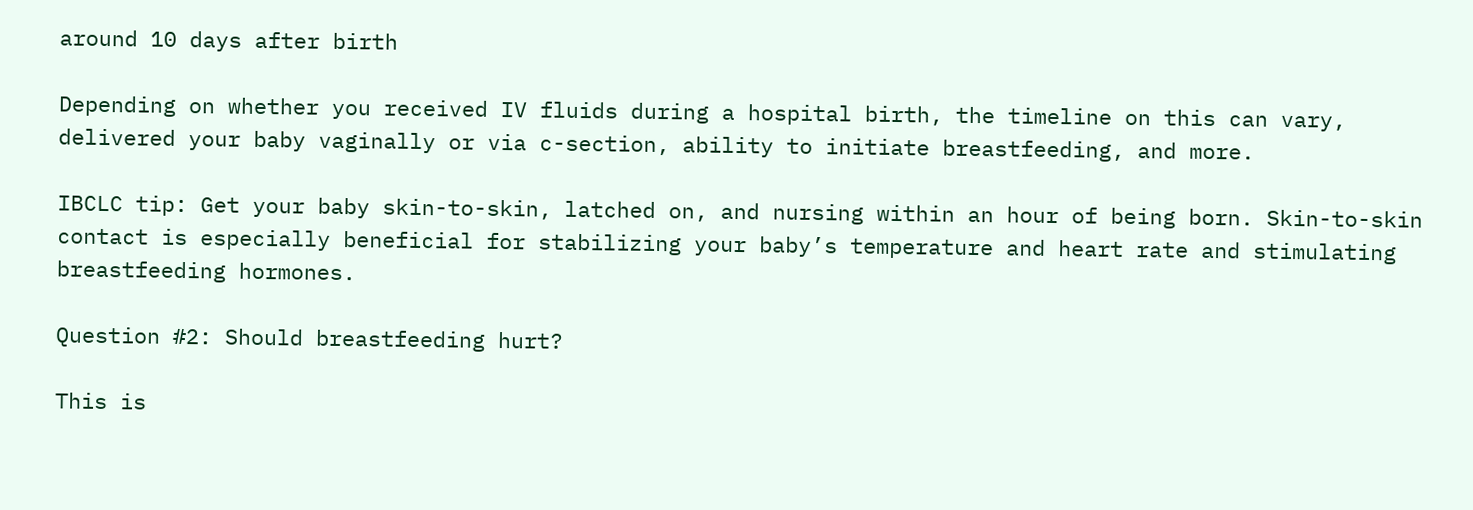around 10 days after birth

Depending on whether you received IV fluids during a hospital birth, the timeline on this can vary, delivered your baby vaginally or via c-section, ability to initiate breastfeeding, and more.

IBCLC tip: Get your baby skin-to-skin, latched on, and nursing within an hour of being born. Skin-to-skin contact is especially beneficial for stabilizing your baby’s temperature and heart rate and stimulating breastfeeding hormones.

Question #2: Should breastfeeding hurt?

This is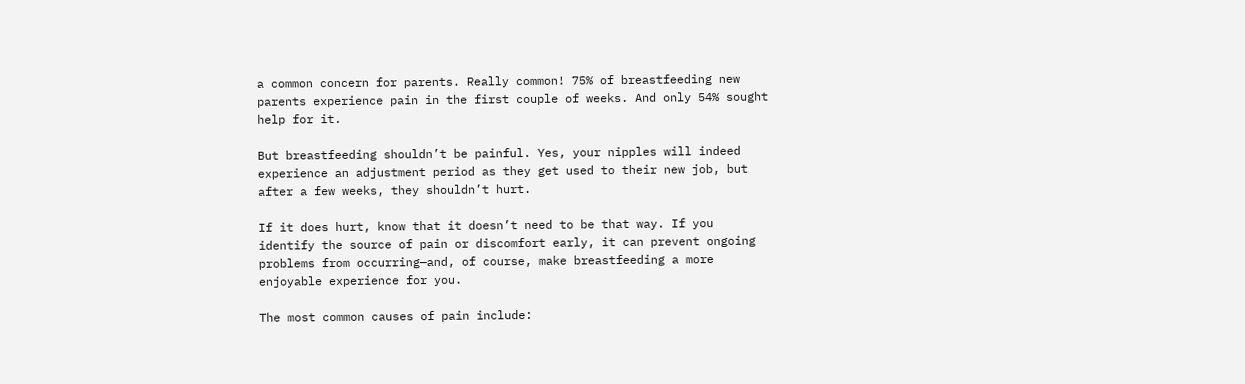a common concern for parents. Really common! 75% of breastfeeding new parents experience pain in the first couple of weeks. And only 54% sought help for it.

But breastfeeding shouldn’t be painful. Yes, your nipples will indeed experience an adjustment period as they get used to their new job, but after a few weeks, they shouldn’t hurt.

If it does hurt, know that it doesn’t need to be that way. If you identify the source of pain or discomfort early, it can prevent ongoing problems from occurring—and, of course, make breastfeeding a more enjoyable experience for you.

The most common causes of pain include: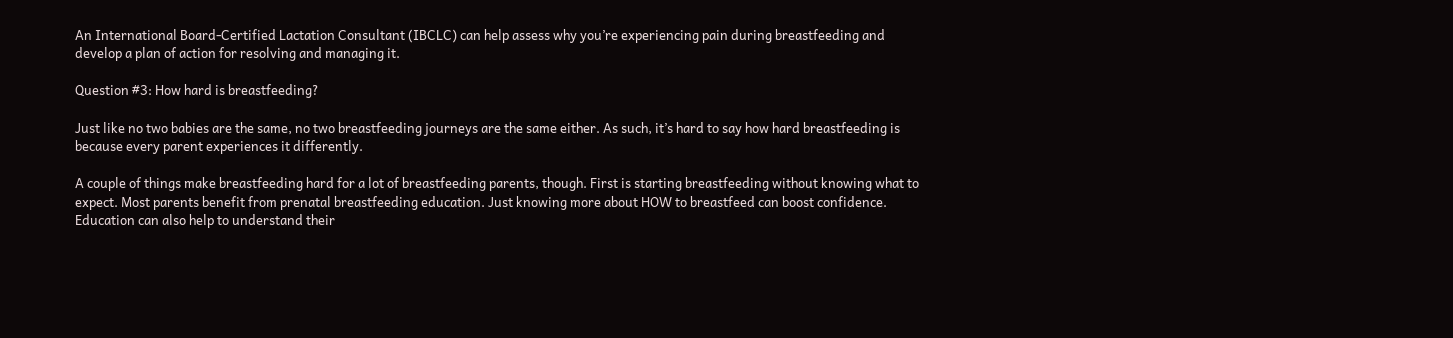An International Board-Certified Lactation Consultant (IBCLC) can help assess why you’re experiencing pain during breastfeeding and develop a plan of action for resolving and managing it.

Question #3: How hard is breastfeeding?

Just like no two babies are the same, no two breastfeeding journeys are the same either. As such, it’s hard to say how hard breastfeeding is because every parent experiences it differently.

A couple of things make breastfeeding hard for a lot of breastfeeding parents, though. First is starting breastfeeding without knowing what to expect. Most parents benefit from prenatal breastfeeding education. Just knowing more about HOW to breastfeed can boost confidence. Education can also help to understand their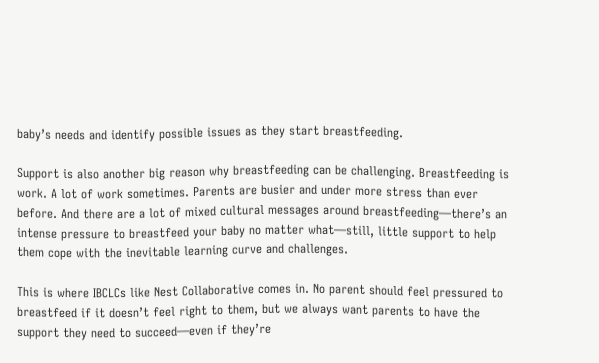baby’s needs and identify possible issues as they start breastfeeding.

Support is also another big reason why breastfeeding can be challenging. Breastfeeding is work. A lot of work sometimes. Parents are busier and under more stress than ever before. And there are a lot of mixed cultural messages around breastfeeding—there’s an intense pressure to breastfeed your baby no matter what—still, little support to help them cope with the inevitable learning curve and challenges.

This is where IBCLCs like Nest Collaborative comes in. No parent should feel pressured to breastfeed if it doesn’t feel right to them, but we always want parents to have the support they need to succeed—even if they’re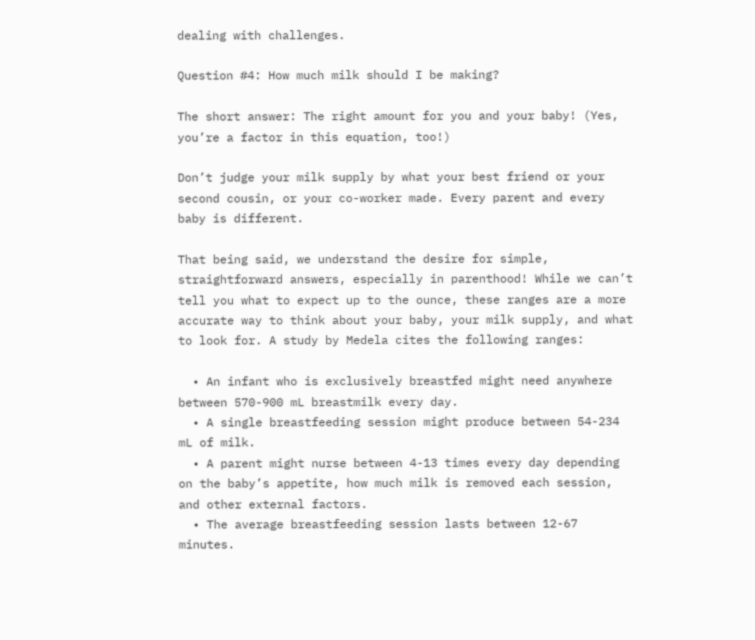dealing with challenges.

Question #4: How much milk should I be making?

The short answer: The right amount for you and your baby! (Yes, you’re a factor in this equation, too!)

Don’t judge your milk supply by what your best friend or your second cousin, or your co-worker made. Every parent and every baby is different.

That being said, we understand the desire for simple, straightforward answers, especially in parenthood! While we can’t tell you what to expect up to the ounce, these ranges are a more accurate way to think about your baby, your milk supply, and what to look for. A study by Medela cites the following ranges:

  • An infant who is exclusively breastfed might need anywhere between 570-900 mL breastmilk every day.
  • A single breastfeeding session might produce between 54-234 mL of milk.
  • A parent might nurse between 4-13 times every day depending on the baby’s appetite, how much milk is removed each session, and other external factors.
  • The average breastfeeding session lasts between 12-67 minutes.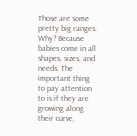Those are some pretty big ranges. Why? Because babies come in all shapes, sizes, and needs. The important thing to pay attention to is if they are growing along their curve,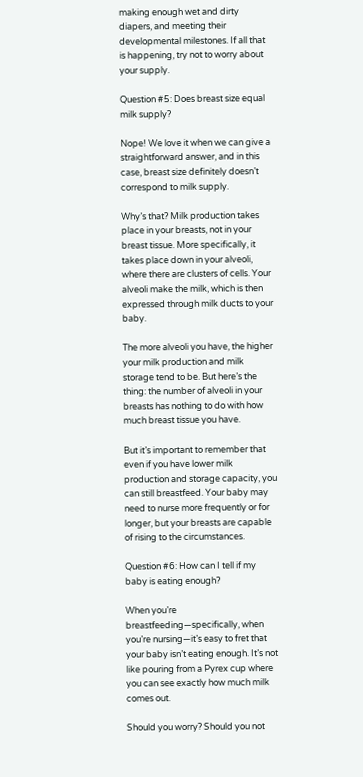making enough wet and dirty diapers, and meeting their developmental milestones. If all that is happening, try not to worry about your supply.

Question #5: Does breast size equal milk supply?

Nope! We love it when we can give a straightforward answer, and in this case, breast size definitely doesn’t correspond to milk supply.

Why’s that? Milk production takes place in your breasts, not in your breast tissue. More specifically, it takes place down in your alveoli, where there are clusters of cells. Your alveoli make the milk, which is then expressed through milk ducts to your baby.

The more alveoli you have, the higher your milk production and milk storage tend to be. But here’s the thing: the number of alveoli in your breasts has nothing to do with how much breast tissue you have.

But it’s important to remember that even if you have lower milk production and storage capacity, you can still breastfeed. Your baby may need to nurse more frequently or for longer, but your breasts are capable of rising to the circumstances.

Question #6: How can I tell if my baby is eating enough?

When you’re breastfeeding—specifically, when you’re nursing—it’s easy to fret that your baby isn’t eating enough. It’s not like pouring from a Pyrex cup where you can see exactly how much milk comes out.

Should you worry? Should you not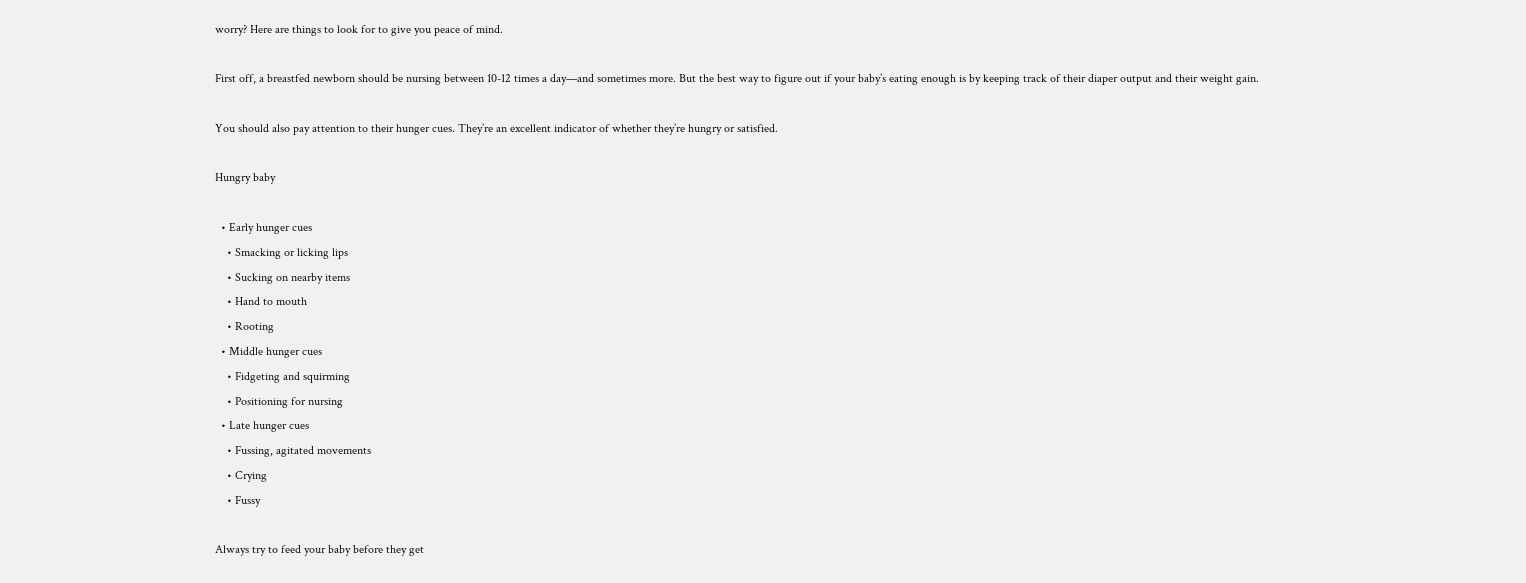worry? Here are things to look for to give you peace of mind.

First off, a breastfed newborn should be nursing between 10-12 times a day—and sometimes more. But the best way to figure out if your baby’s eating enough is by keeping track of their diaper output and their weight gain.

You should also pay attention to their hunger cues. They’re an excellent indicator of whether they’re hungry or satisfied.

Hungry baby

  • Early hunger cues
    • Smacking or licking lips
    • Sucking on nearby items
    • Hand to mouth
    • Rooting
  • Middle hunger cues
    • Fidgeting and squirming
    • Positioning for nursing
  • Late hunger cues
    • Fussing, agitated movements
    • Crying
    • Fussy

Always try to feed your baby before they get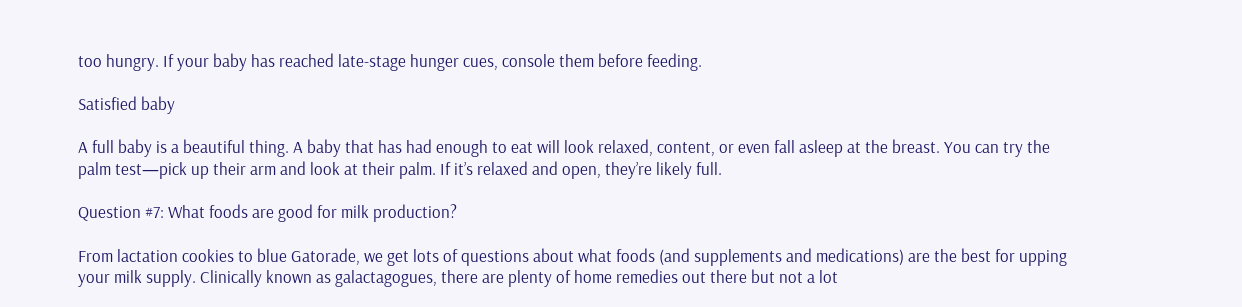too hungry. If your baby has reached late-stage hunger cues, console them before feeding.

Satisfied baby

A full baby is a beautiful thing. A baby that has had enough to eat will look relaxed, content, or even fall asleep at the breast. You can try the palm test—pick up their arm and look at their palm. If it’s relaxed and open, they’re likely full.

Question #7: What foods are good for milk production?

From lactation cookies to blue Gatorade, we get lots of questions about what foods (and supplements and medications) are the best for upping your milk supply. Clinically known as galactagogues, there are plenty of home remedies out there but not a lot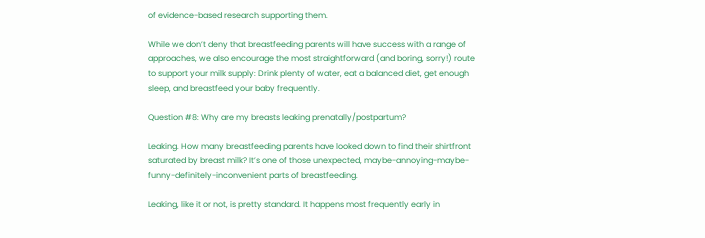of evidence-based research supporting them.

While we don’t deny that breastfeeding parents will have success with a range of approaches, we also encourage the most straightforward (and boring, sorry!) route to support your milk supply: Drink plenty of water, eat a balanced diet, get enough sleep, and breastfeed your baby frequently.

Question #8: Why are my breasts leaking prenatally/postpartum?

Leaking. How many breastfeeding parents have looked down to find their shirtfront saturated by breast milk? It’s one of those unexpected, maybe-annoying-maybe-funny-definitely-inconvenient parts of breastfeeding.

Leaking, like it or not, is pretty standard. It happens most frequently early in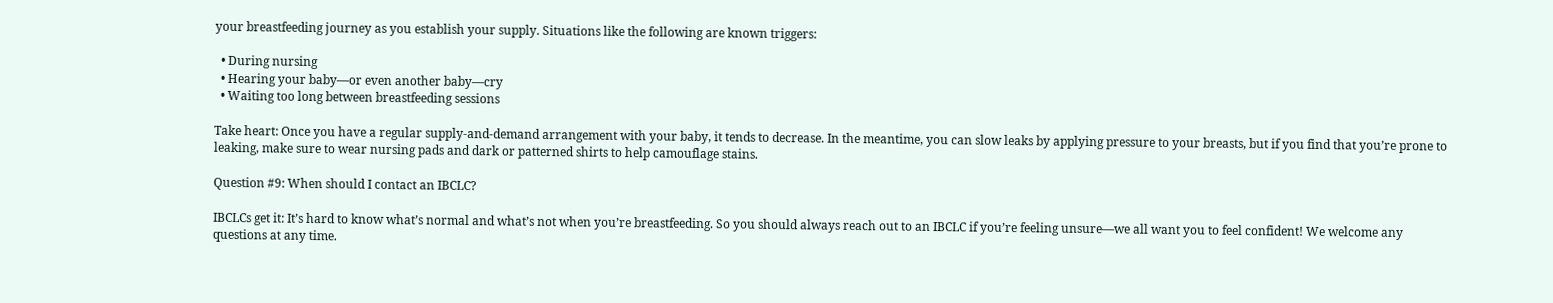your breastfeeding journey as you establish your supply. Situations like the following are known triggers:

  • During nursing
  • Hearing your baby—or even another baby—cry
  • Waiting too long between breastfeeding sessions

Take heart: Once you have a regular supply-and-demand arrangement with your baby, it tends to decrease. In the meantime, you can slow leaks by applying pressure to your breasts, but if you find that you’re prone to leaking, make sure to wear nursing pads and dark or patterned shirts to help camouflage stains.

Question #9: When should I contact an IBCLC?

IBCLCs get it: It’s hard to know what’s normal and what’s not when you’re breastfeeding. So you should always reach out to an IBCLC if you’re feeling unsure—we all want you to feel confident! We welcome any questions at any time.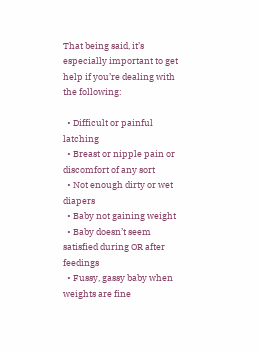That being said, it’s especially important to get help if you’re dealing with the following:

  • Difficult or painful latching
  • Breast or nipple pain or discomfort of any sort
  • Not enough dirty or wet diapers
  • Baby not gaining weight
  • Baby doesn’t seem satisfied during OR after feedings
  • Fussy, gassy baby when weights are fine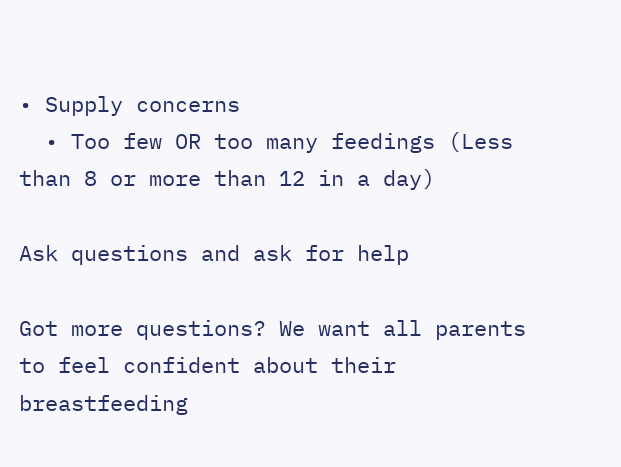• Supply concerns
  • Too few OR too many feedings (Less than 8 or more than 12 in a day)

Ask questions and ask for help

Got more questions? We want all parents to feel confident about their breastfeeding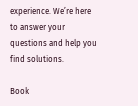experience. We’re here to answer your questions and help you find solutions.

Book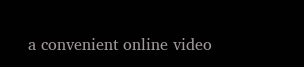a convenient online video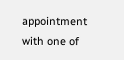appointment with one of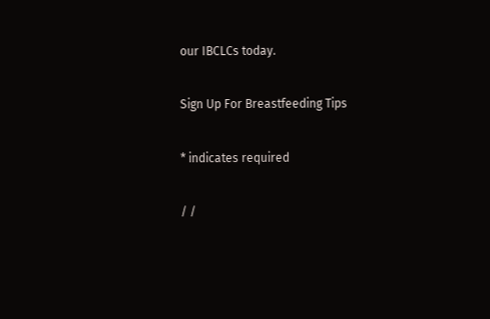our IBCLCs today.

Sign Up For Breastfeeding Tips

* indicates required

/ /